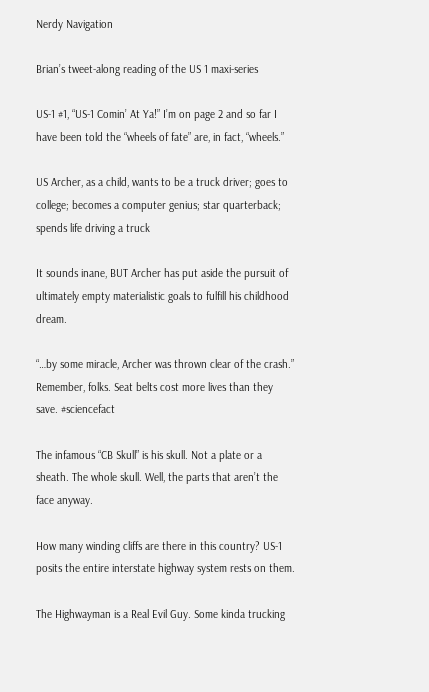Nerdy Navigation

Brian’s tweet-along reading of the US 1 maxi-series

US-1 #1, “US-1 Comin’ At Ya!” I’m on page 2 and so far I have been told the “wheels of fate” are, in fact, “wheels.”

US Archer, as a child, wants to be a truck driver; goes to college; becomes a computer genius; star quarterback; spends life driving a truck

It sounds inane, BUT Archer has put aside the pursuit of ultimately empty materialistic goals to fulfill his childhood dream.

“…by some miracle, Archer was thrown clear of the crash.” Remember, folks. Seat belts cost more lives than they save. #sciencefact

The infamous “CB Skull” is his skull. Not a plate or a sheath. The whole skull. Well, the parts that aren’t the face anyway.

How many winding cliffs are there in this country? US-1 posits the entire interstate highway system rests on them.

The Highwayman is a Real Evil Guy. Some kinda trucking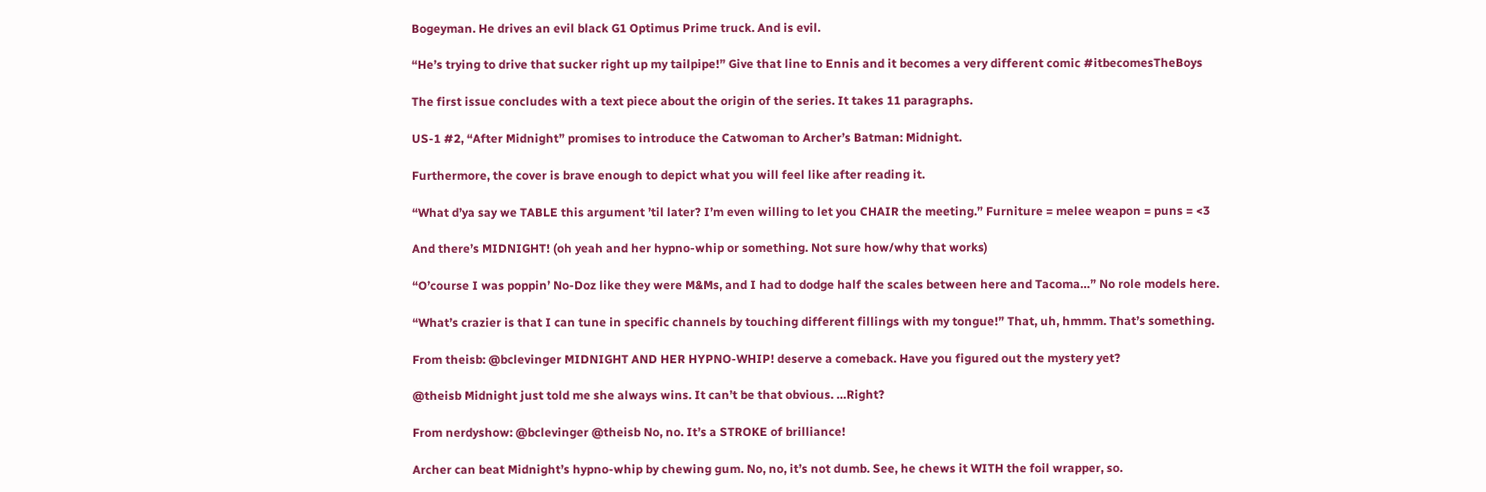Bogeyman. He drives an evil black G1 Optimus Prime truck. And is evil.

“He’s trying to drive that sucker right up my tailpipe!” Give that line to Ennis and it becomes a very different comic #itbecomesTheBoys

The first issue concludes with a text piece about the origin of the series. It takes 11 paragraphs.

US-1 #2, “After Midnight” promises to introduce the Catwoman to Archer’s Batman: Midnight.

Furthermore, the cover is brave enough to depict what you will feel like after reading it.

“What d’ya say we TABLE this argument ’til later? I’m even willing to let you CHAIR the meeting.” Furniture = melee weapon = puns = <3

And there’s MIDNIGHT! (oh yeah and her hypno-whip or something. Not sure how/why that works)

“O’course I was poppin’ No-Doz like they were M&Ms, and I had to dodge half the scales between here and Tacoma…” No role models here.

“What’s crazier is that I can tune in specific channels by touching different fillings with my tongue!” That, uh, hmmm. That’s something.

From theisb: @bclevinger MIDNIGHT AND HER HYPNO-WHIP! deserve a comeback. Have you figured out the mystery yet?

@theisb Midnight just told me she always wins. It can’t be that obvious. …Right?

From nerdyshow: @bclevinger @theisb No, no. It’s a STROKE of brilliance!

Archer can beat Midnight’s hypno-whip by chewing gum. No, no, it’s not dumb. See, he chews it WITH the foil wrapper, so.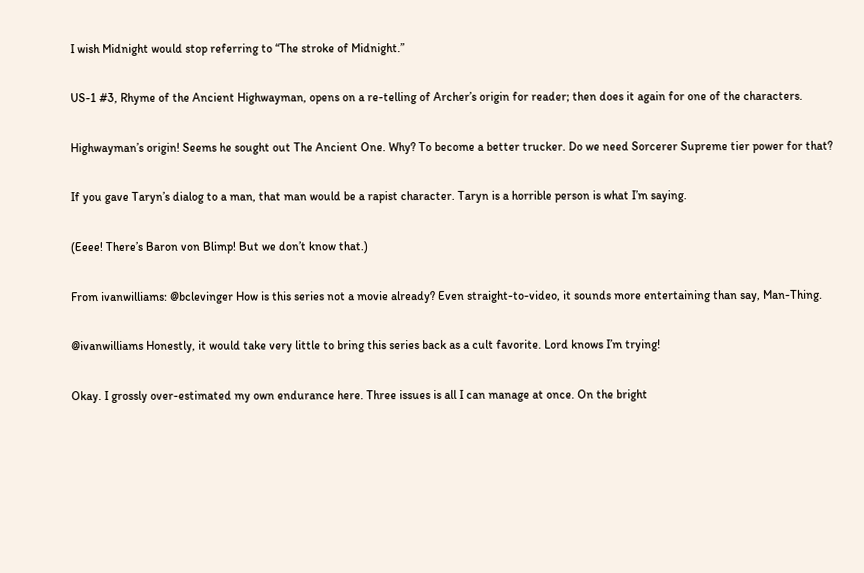I wish Midnight would stop referring to “The stroke of Midnight.”

US-1 #3, Rhyme of the Ancient Highwayman, opens on a re-telling of Archer’s origin for reader; then does it again for one of the characters.

Highwayman’s origin! Seems he sought out The Ancient One. Why? To become a better trucker. Do we need Sorcerer Supreme tier power for that?

If you gave Taryn’s dialog to a man, that man would be a rapist character. Taryn is a horrible person is what I’m saying.

(Eeee! There’s Baron von Blimp! But we don’t know that.)

From ivanwilliams: @bclevinger How is this series not a movie already? Even straight-to-video, it sounds more entertaining than say, Man-Thing.

@ivanwilliams Honestly, it would take very little to bring this series back as a cult favorite. Lord knows I’m trying!

Okay. I grossly over-estimated my own endurance here. Three issues is all I can manage at once. On the bright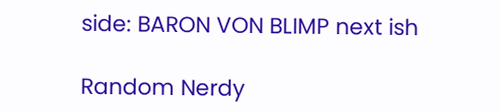side: BARON VON BLIMP next ish

Random Nerdy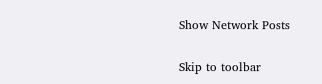Show Network Posts

Skip to toolbar